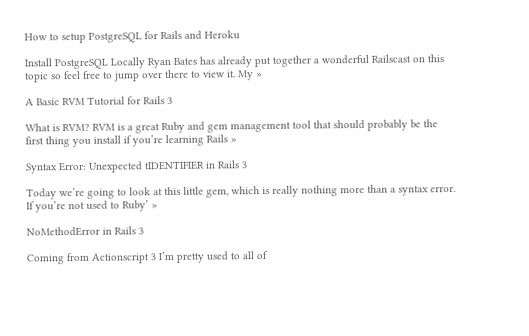How to setup PostgreSQL for Rails and Heroku

Install PostgreSQL Locally Ryan Bates has already put together a wonderful Railscast on this topic so feel free to jump over there to view it. My »

A Basic RVM Tutorial for Rails 3

What is RVM? RVM is a great Ruby and gem management tool that should probably be the first thing you install if you’re learning Rails »

Syntax Error: Unexpected tIDENTIFIER in Rails 3

Today we’re going to look at this little gem, which is really nothing more than a syntax error. If you’re not used to Ruby’ »

NoMethodError in Rails 3

Coming from Actionscript 3 I’m pretty used to all of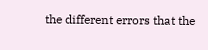the different errors that the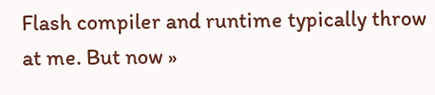Flash compiler and runtime typically throw at me. But now »